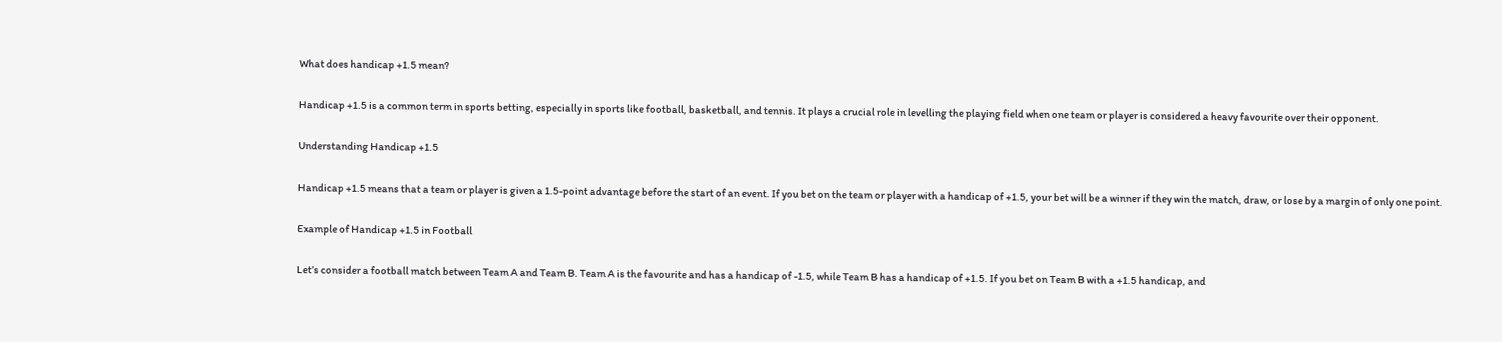What does handicap +1.5 mean?

Handicap +1.5 is a common term in sports betting, especially in sports like football, basketball, and tennis. It plays a crucial role in levelling the playing field when one team or player is considered a heavy favourite over their opponent.

Understanding Handicap +1.5

Handicap +1.5 means that a team or player is given a 1.5-point advantage before the start of an event. If you bet on the team or player with a handicap of +1.5, your bet will be a winner if they win the match, draw, or lose by a margin of only one point.

Example of Handicap +1.5 in Football

Let’s consider a football match between Team A and Team B. Team A is the favourite and has a handicap of -1.5, while Team B has a handicap of +1.5. If you bet on Team B with a +1.5 handicap, and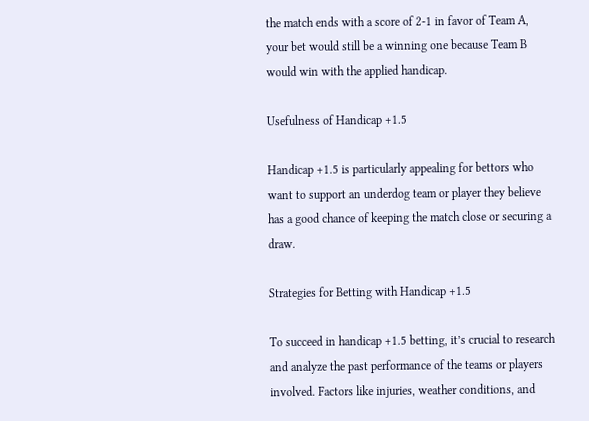the match ends with a score of 2-1 in favor of Team A, your bet would still be a winning one because Team B would win with the applied handicap.

Usefulness of Handicap +1.5

Handicap +1.5 is particularly appealing for bettors who want to support an underdog team or player they believe has a good chance of keeping the match close or securing a draw.

Strategies for Betting with Handicap +1.5

To succeed in handicap +1.5 betting, it’s crucial to research and analyze the past performance of the teams or players involved. Factors like injuries, weather conditions, and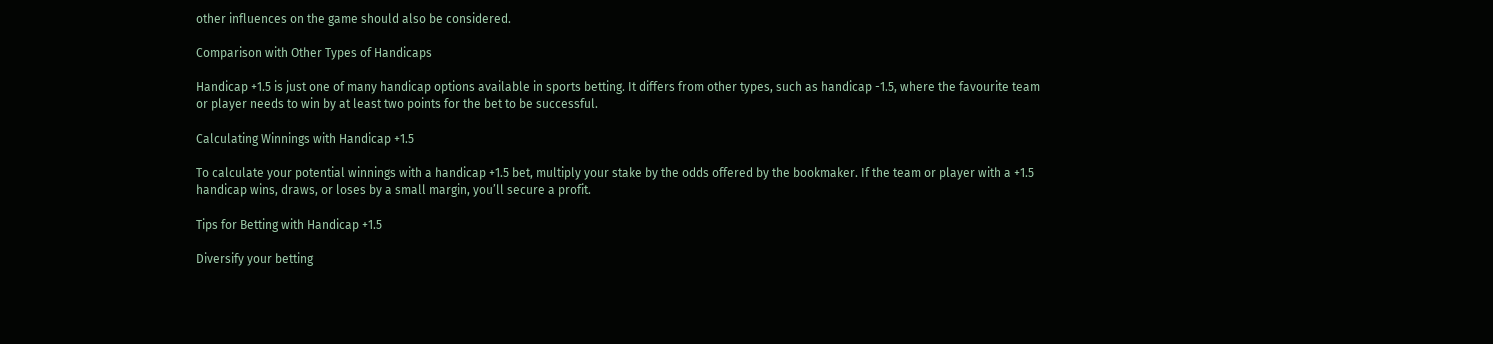other influences on the game should also be considered.

Comparison with Other Types of Handicaps

Handicap +1.5 is just one of many handicap options available in sports betting. It differs from other types, such as handicap -1.5, where the favourite team or player needs to win by at least two points for the bet to be successful.

Calculating Winnings with Handicap +1.5

To calculate your potential winnings with a handicap +1.5 bet, multiply your stake by the odds offered by the bookmaker. If the team or player with a +1.5 handicap wins, draws, or loses by a small margin, you’ll secure a profit.

Tips for Betting with Handicap +1.5

Diversify your betting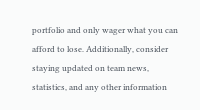portfolio and only wager what you can afford to lose. Additionally, consider staying updated on team news, statistics, and any other information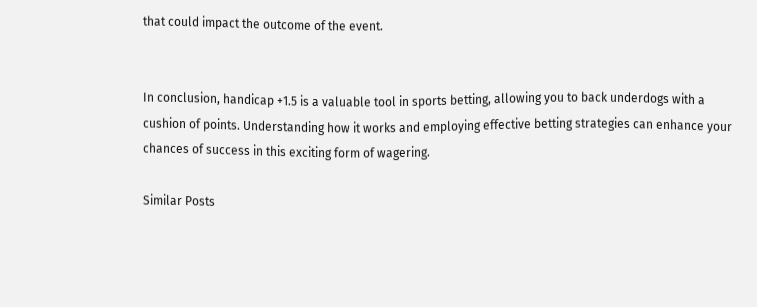that could impact the outcome of the event.


In conclusion, handicap +1.5 is a valuable tool in sports betting, allowing you to back underdogs with a cushion of points. Understanding how it works and employing effective betting strategies can enhance your chances of success in this exciting form of wagering.

Similar Posts